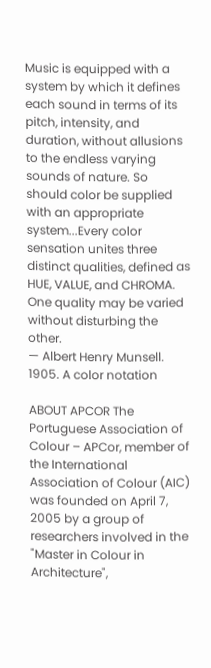Music is equipped with a system by which it defines each sound in terms of its pitch, intensity, and duration, without allusions to the endless varying sounds of nature. So should color be supplied with an appropriate system...Every color sensation unites three distinct qualities, defined as HUE, VALUE, and CHROMA. One quality may be varied without disturbing the other.
— Albert Henry Munsell. 1905. A color notation

ABOUT APCOR The Portuguese Association of Colour – APCor, member of the International Association of Colour (AIC) was founded on April 7, 2005 by a group of researchers involved in the "Master in Colour in Architecture",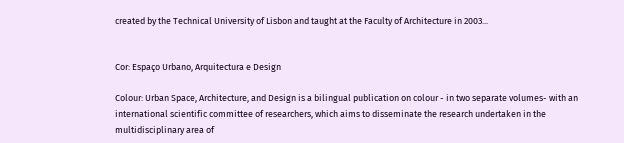created by the Technical University of Lisbon and taught at the Faculty of Architecture in 2003...


Cor: Espaço Urbano, Arquitectura e Design

Colour: Urban Space, Architecture, and Design is a bilingual publication on colour - in two separate volumes- with an international scientific committee of researchers, which aims to disseminate the research undertaken in the multidisciplinary area of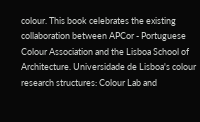colour. This book celebrates the existing collaboration between APCor - Portuguese Colour Association and the Lisboa School of Architecture. Universidade de Lisboa's colour research structures: Colour Lab and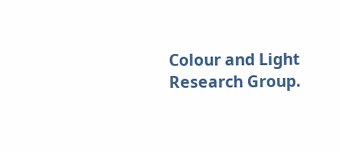Colour and Light Research Group.